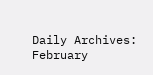Daily Archives: February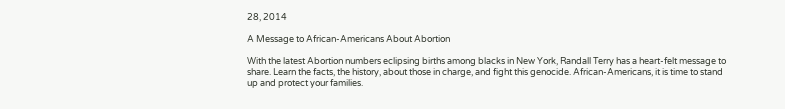28, 2014

A Message to African-Americans About Abortion

With the latest Abortion numbers eclipsing births among blacks in New York, Randall Terry has a heart-felt message to share. Learn the facts, the history, about those in charge, and fight this genocide. African-Americans, it is time to stand up and protect your families.